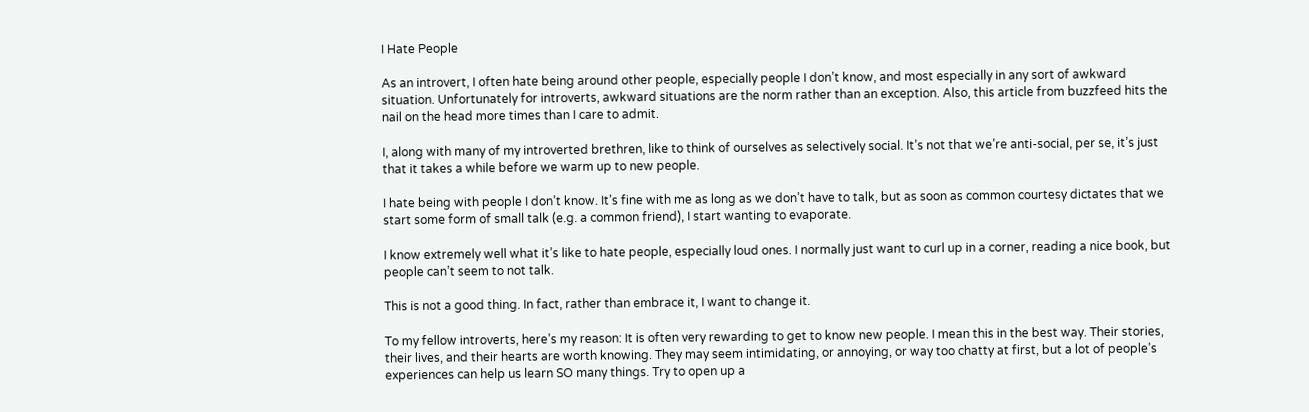I Hate People

As an introvert, I often hate being around other people, especially people I don’t know, and most especially in any sort of awkward situation. Unfortunately for introverts, awkward situations are the norm rather than an exception. Also, this article from buzzfeed hits the nail on the head more times than I care to admit.

I, along with many of my introverted brethren, like to think of ourselves as selectively social. It’s not that we’re anti-social, per se, it’s just that it takes a while before we warm up to new people.

I hate being with people I don’t know. It’s fine with me as long as we don’t have to talk, but as soon as common courtesy dictates that we start some form of small talk (e.g. a common friend), I start wanting to evaporate.

I know extremely well what it’s like to hate people, especially loud ones. I normally just want to curl up in a corner, reading a nice book, but people can’t seem to not talk.

This is not a good thing. In fact, rather than embrace it, I want to change it.

To my fellow introverts, here’s my reason: It is often very rewarding to get to know new people. I mean this in the best way. Their stories, their lives, and their hearts are worth knowing. They may seem intimidating, or annoying, or way too chatty at first, but a lot of people’s experiences can help us learn SO many things. Try to open up a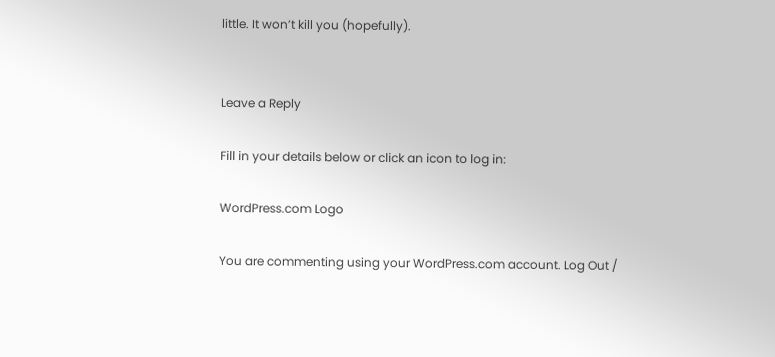little. It won’t kill you (hopefully).


Leave a Reply

Fill in your details below or click an icon to log in:

WordPress.com Logo

You are commenting using your WordPress.com account. Log Out /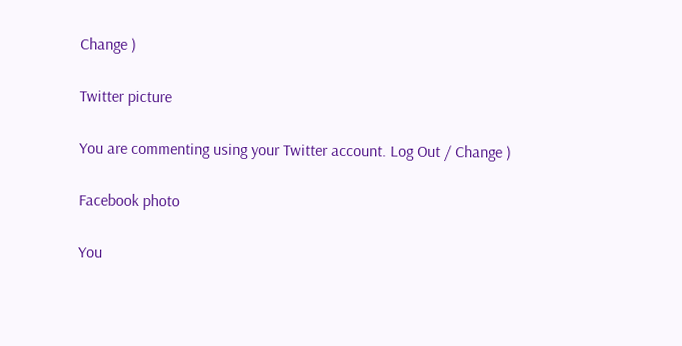Change )

Twitter picture

You are commenting using your Twitter account. Log Out / Change )

Facebook photo

You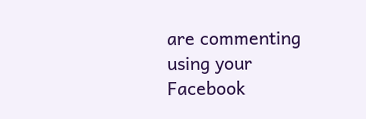are commenting using your Facebook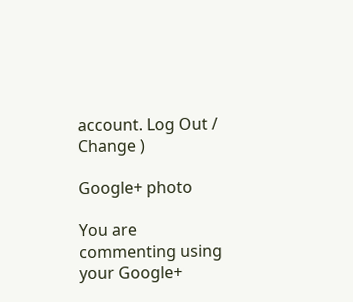account. Log Out / Change )

Google+ photo

You are commenting using your Google+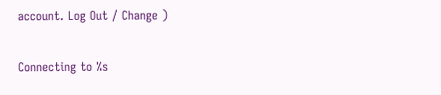account. Log Out / Change )

Connecting to %s